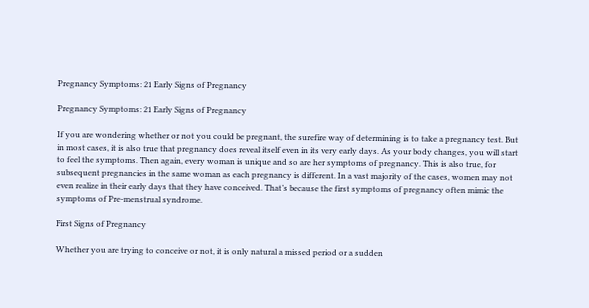Pregnancy Symptoms: 21 Early Signs of Pregnancy

Pregnancy Symptoms: 21 Early Signs of Pregnancy

If you are wondering whether or not you could be pregnant, the surefire way of determining is to take a pregnancy test. But in most cases, it is also true that pregnancy does reveal itself even in its very early days. As your body changes, you will start to feel the symptoms. Then again, every woman is unique and so are her symptoms of pregnancy. This is also true, for subsequent pregnancies in the same woman as each pregnancy is different. In a vast majority of the cases, women may not even realize in their early days that they have conceived. That’s because the first symptoms of pregnancy often mimic the symptoms of Pre-menstrual syndrome.

First Signs of Pregnancy

Whether you are trying to conceive or not, it is only natural a missed period or a sudden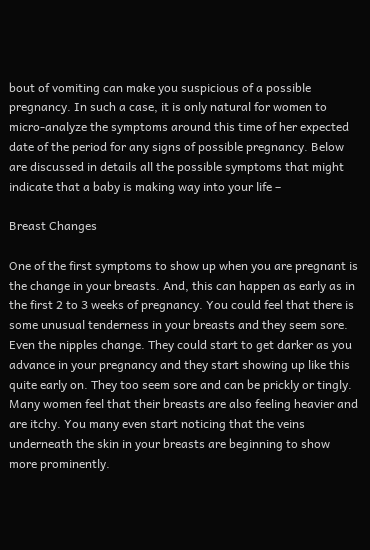bout of vomiting can make you suspicious of a possible pregnancy. In such a case, it is only natural for women to micro-analyze the symptoms around this time of her expected date of the period for any signs of possible pregnancy. Below are discussed in details all the possible symptoms that might indicate that a baby is making way into your life –

Breast Changes

One of the first symptoms to show up when you are pregnant is the change in your breasts. And, this can happen as early as in the first 2 to 3 weeks of pregnancy. You could feel that there is some unusual tenderness in your breasts and they seem sore. Even the nipples change. They could start to get darker as you advance in your pregnancy and they start showing up like this quite early on. They too seem sore and can be prickly or tingly. Many women feel that their breasts are also feeling heavier and are itchy. You many even start noticing that the veins underneath the skin in your breasts are beginning to show more prominently.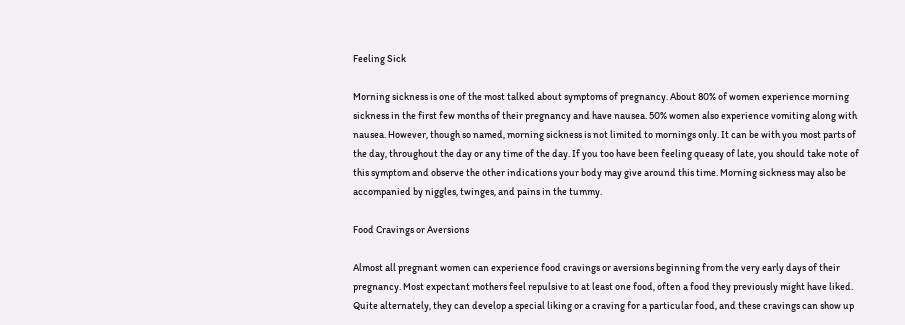Feeling Sick

Morning sickness is one of the most talked about symptoms of pregnancy. About 80% of women experience morning sickness in the first few months of their pregnancy and have nausea. 50% women also experience vomiting along with nausea. However, though so named, morning sickness is not limited to mornings only. It can be with you most parts of the day, throughout the day or any time of the day. If you too have been feeling queasy of late, you should take note of this symptom and observe the other indications your body may give around this time. Morning sickness may also be accompanied by niggles, twinges, and pains in the tummy.

Food Cravings or Aversions

Almost all pregnant women can experience food cravings or aversions beginning from the very early days of their pregnancy. Most expectant mothers feel repulsive to at least one food, often a food they previously might have liked. Quite alternately, they can develop a special liking or a craving for a particular food, and these cravings can show up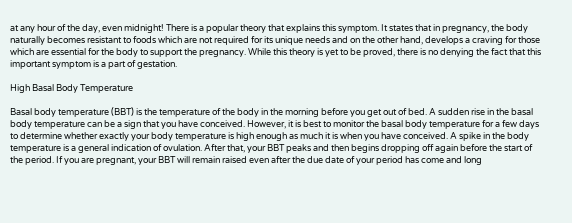at any hour of the day, even midnight! There is a popular theory that explains this symptom. It states that in pregnancy, the body naturally becomes resistant to foods which are not required for its unique needs and on the other hand, develops a craving for those which are essential for the body to support the pregnancy. While this theory is yet to be proved, there is no denying the fact that this important symptom is a part of gestation.

High Basal Body Temperature

Basal body temperature (BBT) is the temperature of the body in the morning before you get out of bed. A sudden rise in the basal body temperature can be a sign that you have conceived. However, it is best to monitor the basal body temperature for a few days to determine whether exactly your body temperature is high enough as much it is when you have conceived. A spike in the body temperature is a general indication of ovulation. After that, your BBT peaks and then begins dropping off again before the start of the period. If you are pregnant, your BBT will remain raised even after the due date of your period has come and long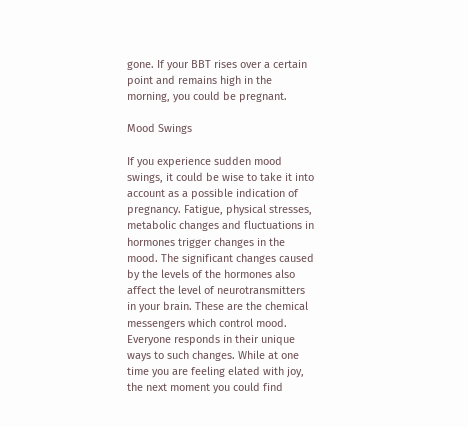gone. If your BBT rises over a certain point and remains high in the morning, you could be pregnant.

Mood Swings

If you experience sudden mood swings, it could be wise to take it into account as a possible indication of pregnancy. Fatigue, physical stresses, metabolic changes and fluctuations in hormones trigger changes in the mood. The significant changes caused by the levels of the hormones also affect the level of neurotransmitters in your brain. These are the chemical messengers which control mood. Everyone responds in their unique ways to such changes. While at one time you are feeling elated with joy, the next moment you could find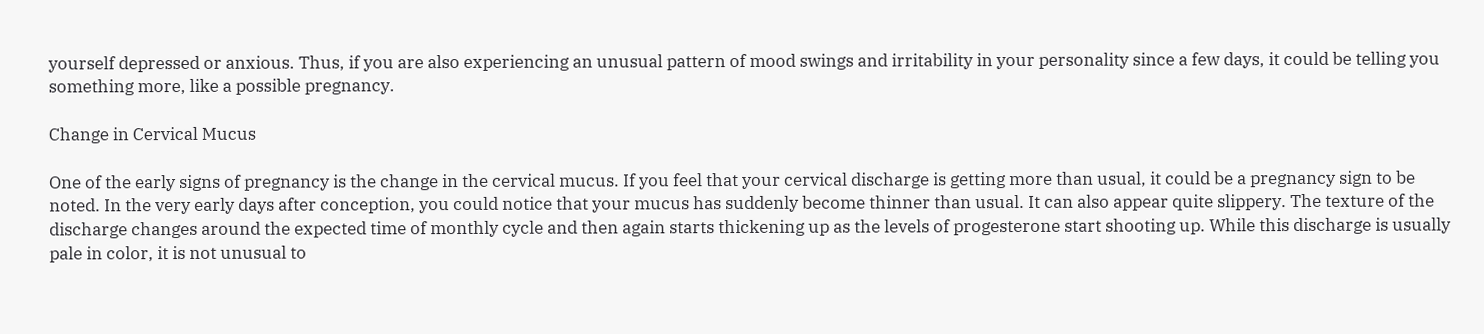yourself depressed or anxious. Thus, if you are also experiencing an unusual pattern of mood swings and irritability in your personality since a few days, it could be telling you something more, like a possible pregnancy.

Change in Cervical Mucus

One of the early signs of pregnancy is the change in the cervical mucus. If you feel that your cervical discharge is getting more than usual, it could be a pregnancy sign to be noted. In the very early days after conception, you could notice that your mucus has suddenly become thinner than usual. It can also appear quite slippery. The texture of the discharge changes around the expected time of monthly cycle and then again starts thickening up as the levels of progesterone start shooting up. While this discharge is usually pale in color, it is not unusual to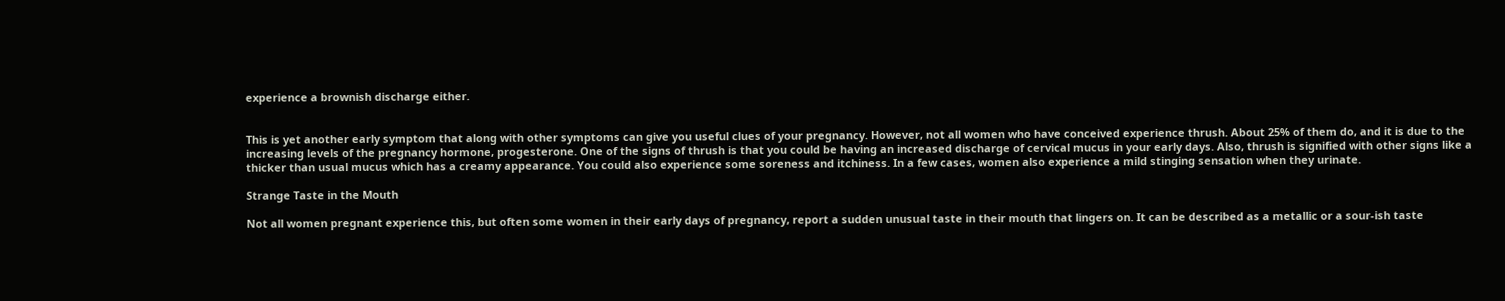experience a brownish discharge either.


This is yet another early symptom that along with other symptoms can give you useful clues of your pregnancy. However, not all women who have conceived experience thrush. About 25% of them do, and it is due to the increasing levels of the pregnancy hormone, progesterone. One of the signs of thrush is that you could be having an increased discharge of cervical mucus in your early days. Also, thrush is signified with other signs like a thicker than usual mucus which has a creamy appearance. You could also experience some soreness and itchiness. In a few cases, women also experience a mild stinging sensation when they urinate.

Strange Taste in the Mouth

Not all women pregnant experience this, but often some women in their early days of pregnancy, report a sudden unusual taste in their mouth that lingers on. It can be described as a metallic or a sour-ish taste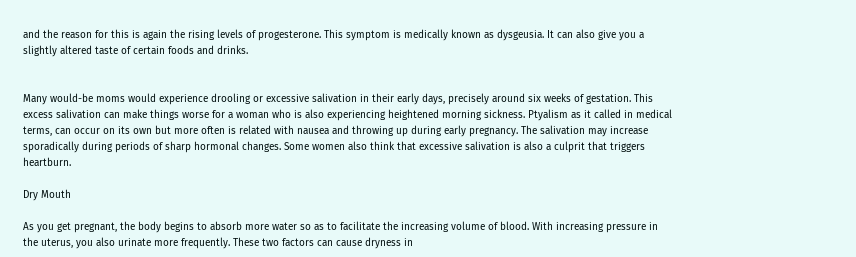and the reason for this is again the rising levels of progesterone. This symptom is medically known as dysgeusia. It can also give you a slightly altered taste of certain foods and drinks.


Many would-be moms would experience drooling or excessive salivation in their early days, precisely around six weeks of gestation. This excess salivation can make things worse for a woman who is also experiencing heightened morning sickness. Ptyalism as it called in medical terms, can occur on its own but more often is related with nausea and throwing up during early pregnancy. The salivation may increase sporadically during periods of sharp hormonal changes. Some women also think that excessive salivation is also a culprit that triggers heartburn.

Dry Mouth

As you get pregnant, the body begins to absorb more water so as to facilitate the increasing volume of blood. With increasing pressure in the uterus, you also urinate more frequently. These two factors can cause dryness in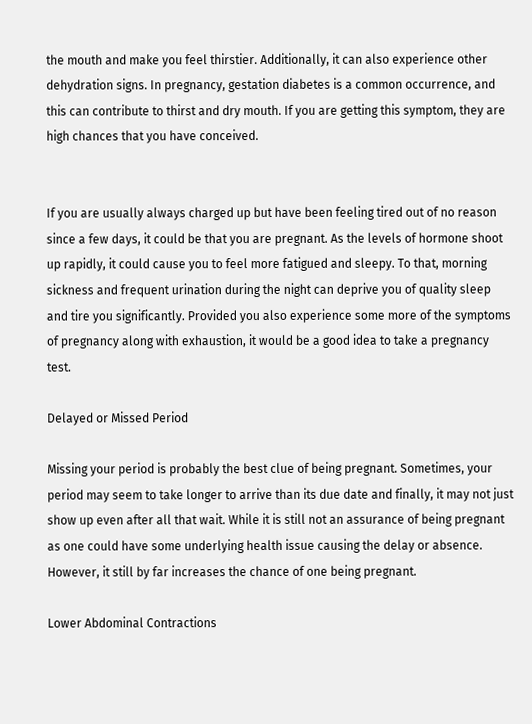the mouth and make you feel thirstier. Additionally, it can also experience other dehydration signs. In pregnancy, gestation diabetes is a common occurrence, and this can contribute to thirst and dry mouth. If you are getting this symptom, they are high chances that you have conceived.


If you are usually always charged up but have been feeling tired out of no reason since a few days, it could be that you are pregnant. As the levels of hormone shoot up rapidly, it could cause you to feel more fatigued and sleepy. To that, morning sickness and frequent urination during the night can deprive you of quality sleep and tire you significantly. Provided you also experience some more of the symptoms of pregnancy along with exhaustion, it would be a good idea to take a pregnancy test.

Delayed or Missed Period

Missing your period is probably the best clue of being pregnant. Sometimes, your period may seem to take longer to arrive than its due date and finally, it may not just show up even after all that wait. While it is still not an assurance of being pregnant as one could have some underlying health issue causing the delay or absence. However, it still by far increases the chance of one being pregnant.

Lower Abdominal Contractions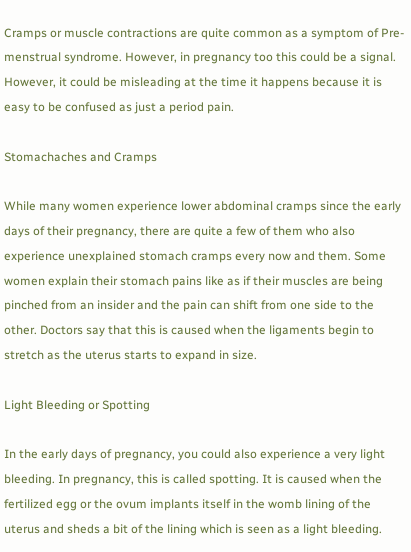Cramps or muscle contractions are quite common as a symptom of Pre-menstrual syndrome. However, in pregnancy too this could be a signal. However, it could be misleading at the time it happens because it is easy to be confused as just a period pain.

Stomachaches and Cramps

While many women experience lower abdominal cramps since the early days of their pregnancy, there are quite a few of them who also experience unexplained stomach cramps every now and them. Some women explain their stomach pains like as if their muscles are being pinched from an insider and the pain can shift from one side to the other. Doctors say that this is caused when the ligaments begin to stretch as the uterus starts to expand in size.

Light Bleeding or Spotting

In the early days of pregnancy, you could also experience a very light bleeding. In pregnancy, this is called spotting. It is caused when the fertilized egg or the ovum implants itself in the womb lining of the uterus and sheds a bit of the lining which is seen as a light bleeding.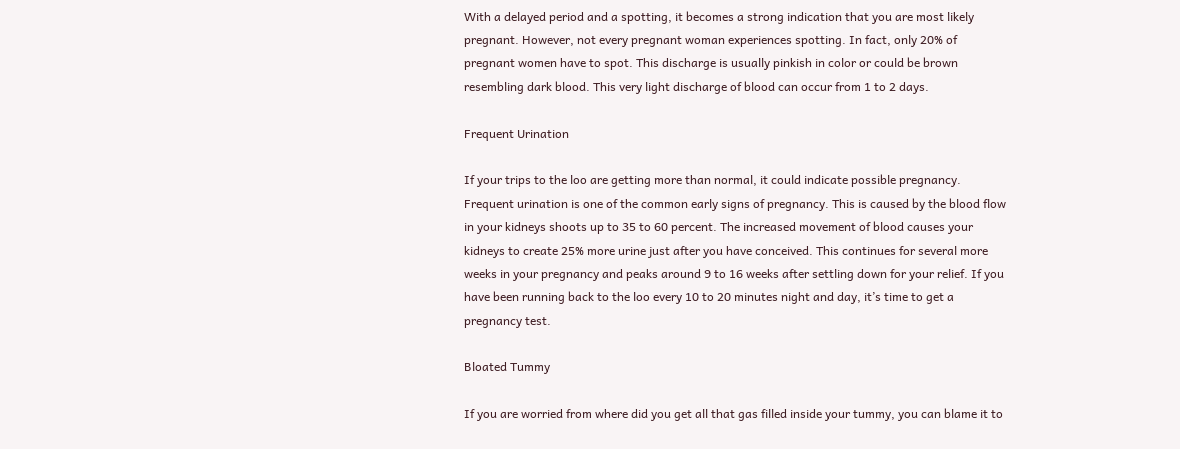With a delayed period and a spotting, it becomes a strong indication that you are most likely pregnant. However, not every pregnant woman experiences spotting. In fact, only 20% of pregnant women have to spot. This discharge is usually pinkish in color or could be brown resembling dark blood. This very light discharge of blood can occur from 1 to 2 days.

Frequent Urination

If your trips to the loo are getting more than normal, it could indicate possible pregnancy. Frequent urination is one of the common early signs of pregnancy. This is caused by the blood flow in your kidneys shoots up to 35 to 60 percent. The increased movement of blood causes your kidneys to create 25% more urine just after you have conceived. This continues for several more weeks in your pregnancy and peaks around 9 to 16 weeks after settling down for your relief. If you have been running back to the loo every 10 to 20 minutes night and day, it’s time to get a pregnancy test.

Bloated Tummy

If you are worried from where did you get all that gas filled inside your tummy, you can blame it to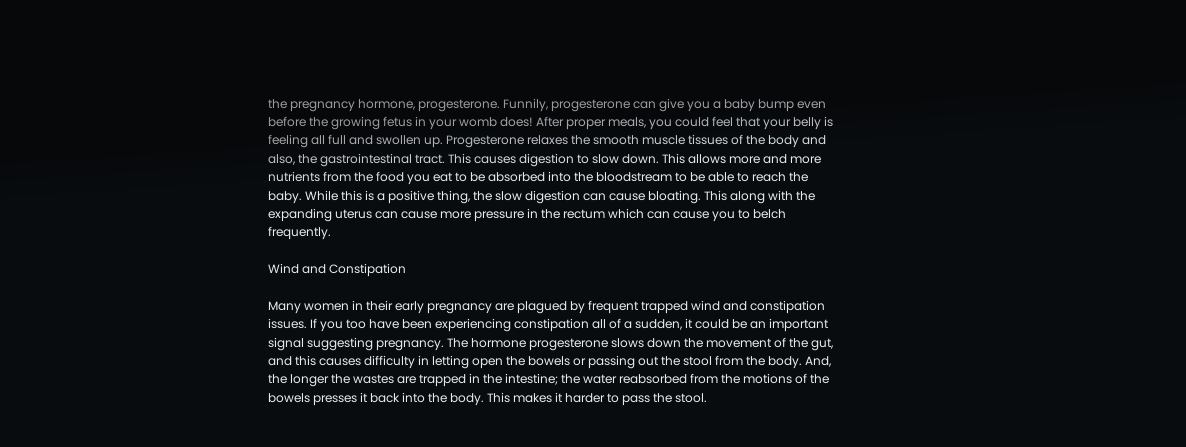the pregnancy hormone, progesterone. Funnily, progesterone can give you a baby bump even before the growing fetus in your womb does! After proper meals, you could feel that your belly is feeling all full and swollen up. Progesterone relaxes the smooth muscle tissues of the body and also, the gastrointestinal tract. This causes digestion to slow down. This allows more and more nutrients from the food you eat to be absorbed into the bloodstream to be able to reach the baby. While this is a positive thing, the slow digestion can cause bloating. This along with the expanding uterus can cause more pressure in the rectum which can cause you to belch frequently.

Wind and Constipation

Many women in their early pregnancy are plagued by frequent trapped wind and constipation issues. If you too have been experiencing constipation all of a sudden, it could be an important signal suggesting pregnancy. The hormone progesterone slows down the movement of the gut, and this causes difficulty in letting open the bowels or passing out the stool from the body. And, the longer the wastes are trapped in the intestine; the water reabsorbed from the motions of the bowels presses it back into the body. This makes it harder to pass the stool.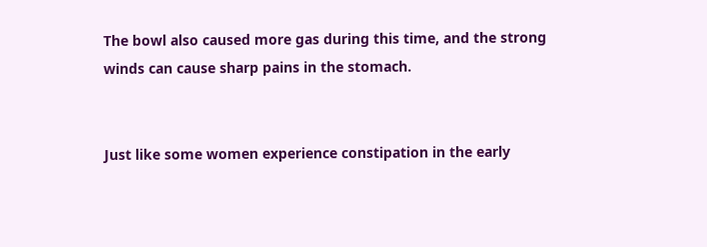The bowl also caused more gas during this time, and the strong winds can cause sharp pains in the stomach.


Just like some women experience constipation in the early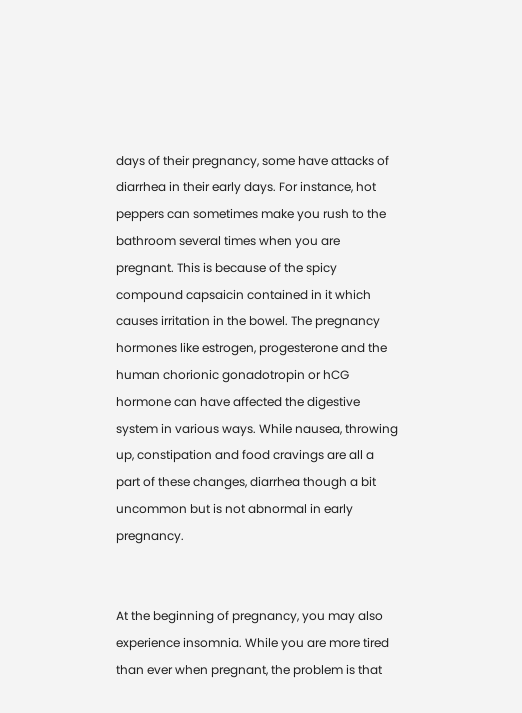days of their pregnancy, some have attacks of diarrhea in their early days. For instance, hot peppers can sometimes make you rush to the bathroom several times when you are pregnant. This is because of the spicy compound capsaicin contained in it which causes irritation in the bowel. The pregnancy hormones like estrogen, progesterone and the human chorionic gonadotropin or hCG hormone can have affected the digestive system in various ways. While nausea, throwing up, constipation and food cravings are all a part of these changes, diarrhea though a bit uncommon but is not abnormal in early pregnancy.


At the beginning of pregnancy, you may also experience insomnia. While you are more tired than ever when pregnant, the problem is that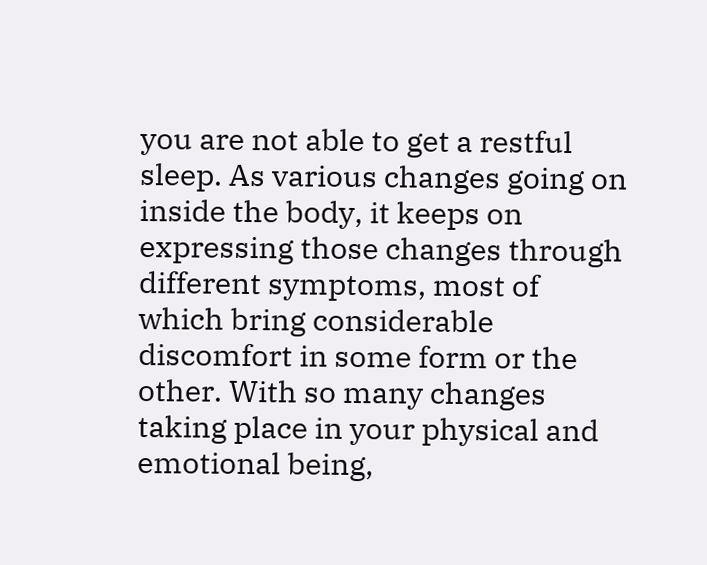you are not able to get a restful sleep. As various changes going on inside the body, it keeps on expressing those changes through different symptoms, most of which bring considerable discomfort in some form or the other. With so many changes taking place in your physical and emotional being,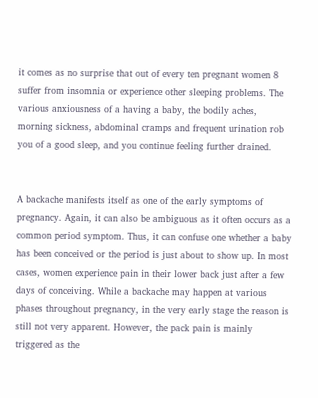it comes as no surprise that out of every ten pregnant women 8 suffer from insomnia or experience other sleeping problems. The various anxiousness of a having a baby, the bodily aches, morning sickness, abdominal cramps and frequent urination rob you of a good sleep, and you continue feeling further drained.


A backache manifests itself as one of the early symptoms of pregnancy. Again, it can also be ambiguous as it often occurs as a common period symptom. Thus, it can confuse one whether a baby has been conceived or the period is just about to show up. In most cases, women experience pain in their lower back just after a few days of conceiving. While a backache may happen at various phases throughout pregnancy, in the very early stage the reason is still not very apparent. However, the pack pain is mainly triggered as the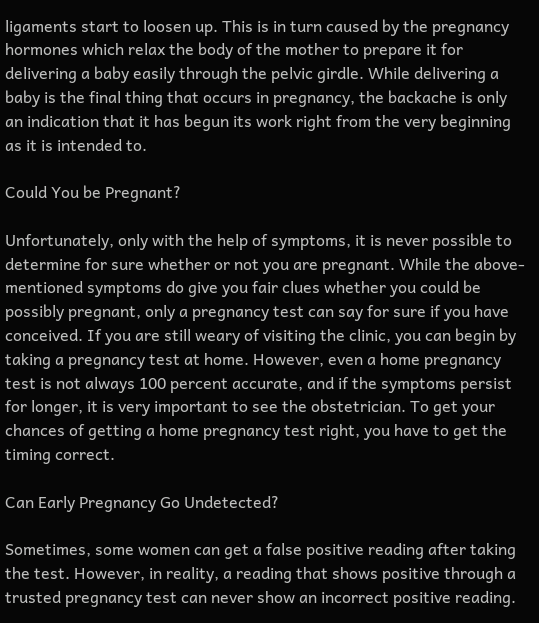ligaments start to loosen up. This is in turn caused by the pregnancy hormones which relax the body of the mother to prepare it for delivering a baby easily through the pelvic girdle. While delivering a baby is the final thing that occurs in pregnancy, the backache is only an indication that it has begun its work right from the very beginning as it is intended to.

Could You be Pregnant?

Unfortunately, only with the help of symptoms, it is never possible to determine for sure whether or not you are pregnant. While the above-mentioned symptoms do give you fair clues whether you could be possibly pregnant, only a pregnancy test can say for sure if you have conceived. If you are still weary of visiting the clinic, you can begin by taking a pregnancy test at home. However, even a home pregnancy test is not always 100 percent accurate, and if the symptoms persist for longer, it is very important to see the obstetrician. To get your chances of getting a home pregnancy test right, you have to get the timing correct.

Can Early Pregnancy Go Undetected?

Sometimes, some women can get a false positive reading after taking the test. However, in reality, a reading that shows positive through a trusted pregnancy test can never show an incorrect positive reading.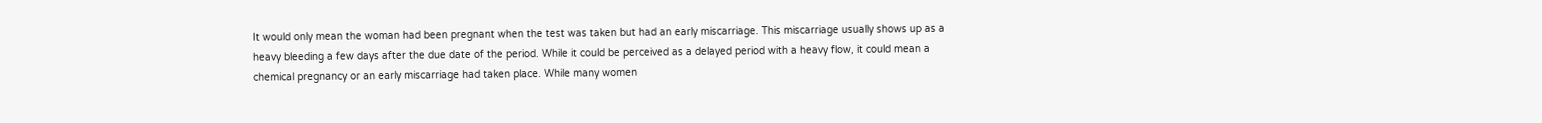It would only mean the woman had been pregnant when the test was taken but had an early miscarriage. This miscarriage usually shows up as a heavy bleeding a few days after the due date of the period. While it could be perceived as a delayed period with a heavy flow, it could mean a chemical pregnancy or an early miscarriage had taken place. While many women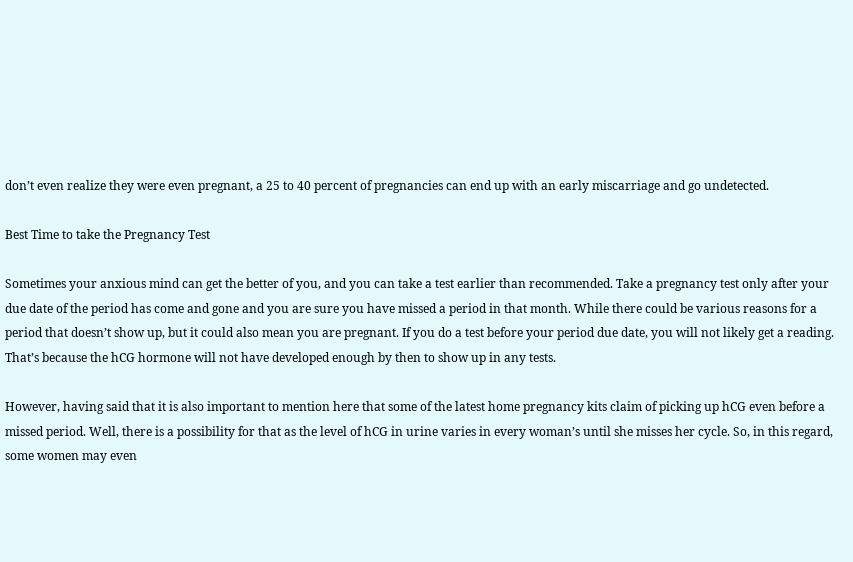don’t even realize they were even pregnant, a 25 to 40 percent of pregnancies can end up with an early miscarriage and go undetected.

Best Time to take the Pregnancy Test

Sometimes your anxious mind can get the better of you, and you can take a test earlier than recommended. Take a pregnancy test only after your due date of the period has come and gone and you are sure you have missed a period in that month. While there could be various reasons for a period that doesn’t show up, but it could also mean you are pregnant. If you do a test before your period due date, you will not likely get a reading. That’s because the hCG hormone will not have developed enough by then to show up in any tests.

However, having said that it is also important to mention here that some of the latest home pregnancy kits claim of picking up hCG even before a missed period. Well, there is a possibility for that as the level of hCG in urine varies in every woman’s until she misses her cycle. So, in this regard, some women may even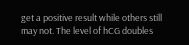get a positive result while others still may not. The level of hCG doubles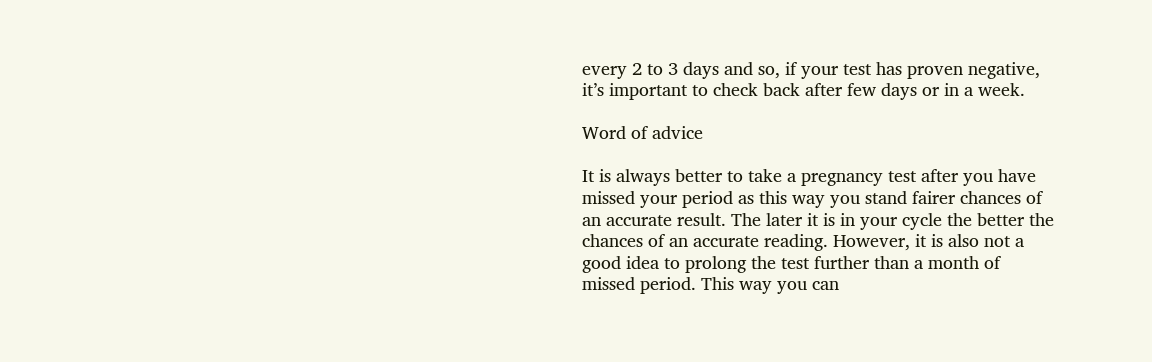every 2 to 3 days and so, if your test has proven negative, it’s important to check back after few days or in a week.

Word of advice

It is always better to take a pregnancy test after you have missed your period as this way you stand fairer chances of an accurate result. The later it is in your cycle the better the chances of an accurate reading. However, it is also not a good idea to prolong the test further than a month of missed period. This way you can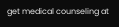get medical counseling at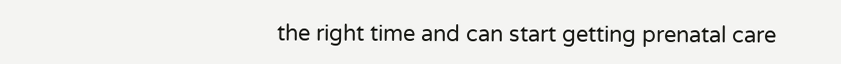the right time and can start getting prenatal care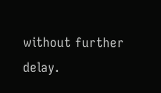without further delay.